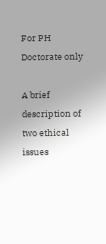For PH Doctorate only

A brief description of two ethical issues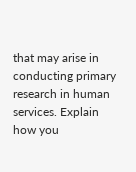that may arise in conducting primary research in human services. Explain how you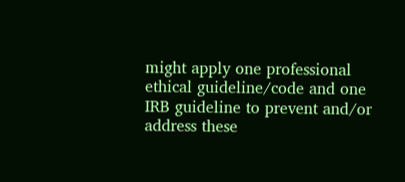might apply one professional ethical guideline/code and one IRB guideline to prevent and/or address these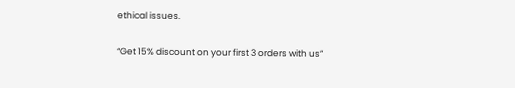ethical issues.

“Get 15% discount on your first 3 orders with us”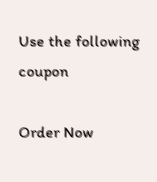Use the following coupon

Order Now